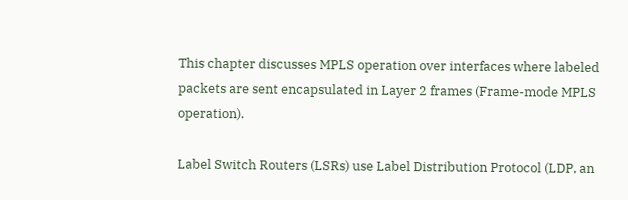This chapter discusses MPLS operation over interfaces where labeled packets are sent encapsulated in Layer 2 frames (Frame-mode MPLS operation).

Label Switch Routers (LSRs) use Label Distribution Protocol (LDP, an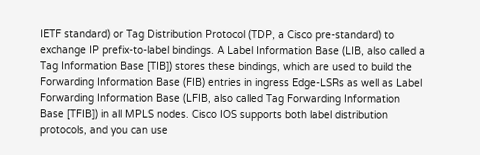IETF standard) or Tag Distribution Protocol (TDP, a Cisco pre-standard) to exchange IP prefix-to-label bindings. A Label Information Base (LIB, also called a Tag Information Base [TIB]) stores these bindings, which are used to build the Forwarding Information Base (FIB) entries in ingress Edge-LSRs as well as Label Forwarding Information Base (LFIB, also called Tag Forwarding Information Base [TFIB]) in all MPLS nodes. Cisco IOS supports both label distribution protocols, and you can use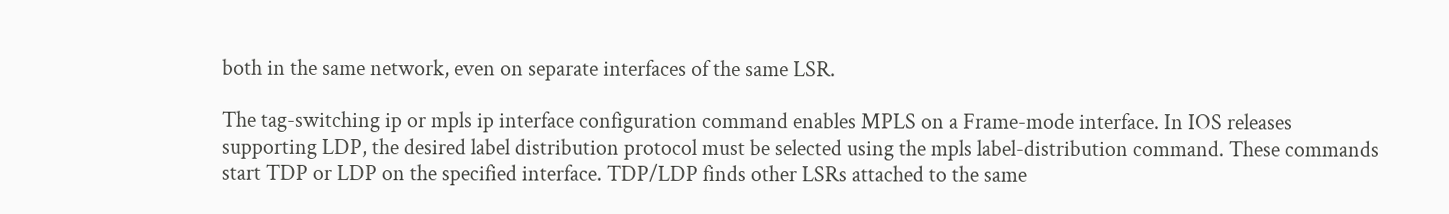both in the same network, even on separate interfaces of the same LSR.

The tag-switching ip or mpls ip interface configuration command enables MPLS on a Frame-mode interface. In IOS releases supporting LDP, the desired label distribution protocol must be selected using the mpls label-distribution command. These commands start TDP or LDP on the specified interface. TDP/LDP finds other LSRs attached to the same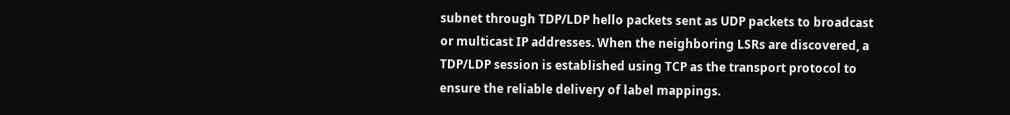subnet through TDP/LDP hello packets sent as UDP packets to broadcast or multicast IP addresses. When the neighboring LSRs are discovered, a TDP/LDP session is established using TCP as the transport protocol to ensure the reliable delivery of label mappings.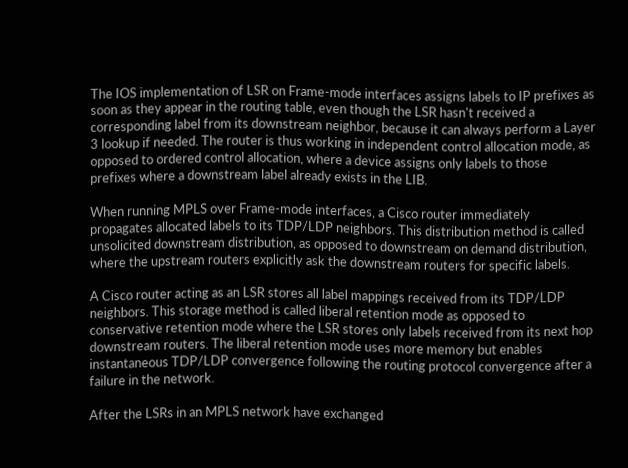The IOS implementation of LSR on Frame-mode interfaces assigns labels to IP prefixes as soon as they appear in the routing table, even though the LSR hasn't received a corresponding label from its downstream neighbor, because it can always perform a Layer 3 lookup if needed. The router is thus working in independent control allocation mode, as opposed to ordered control allocation, where a device assigns only labels to those prefixes where a downstream label already exists in the LIB.

When running MPLS over Frame-mode interfaces, a Cisco router immediately propagates allocated labels to its TDP/LDP neighbors. This distribution method is called unsolicited downstream distribution, as opposed to downstream on demand distribution, where the upstream routers explicitly ask the downstream routers for specific labels.

A Cisco router acting as an LSR stores all label mappings received from its TDP/LDP neighbors. This storage method is called liberal retention mode as opposed to conservative retention mode where the LSR stores only labels received from its next hop downstream routers. The liberal retention mode uses more memory but enables instantaneous TDP/LDP convergence following the routing protocol convergence after a failure in the network.

After the LSRs in an MPLS network have exchanged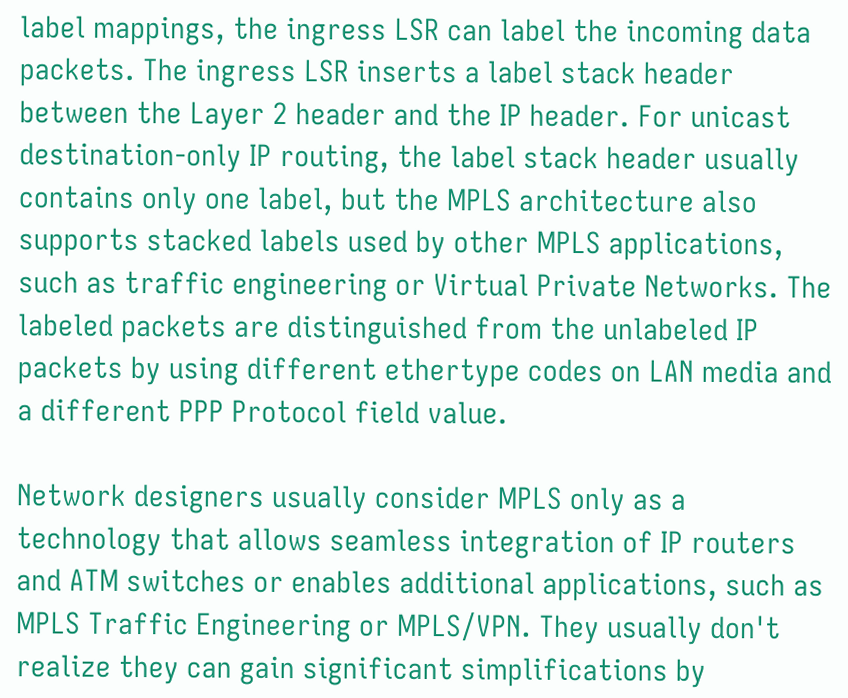label mappings, the ingress LSR can label the incoming data packets. The ingress LSR inserts a label stack header between the Layer 2 header and the IP header. For unicast destination-only IP routing, the label stack header usually contains only one label, but the MPLS architecture also supports stacked labels used by other MPLS applications, such as traffic engineering or Virtual Private Networks. The labeled packets are distinguished from the unlabeled IP packets by using different ethertype codes on LAN media and a different PPP Protocol field value.

Network designers usually consider MPLS only as a technology that allows seamless integration of IP routers and ATM switches or enables additional applications, such as MPLS Traffic Engineering or MPLS/VPN. They usually don't realize they can gain significant simplifications by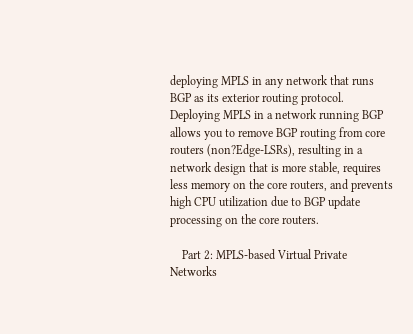deploying MPLS in any network that runs BGP as its exterior routing protocol. Deploying MPLS in a network running BGP allows you to remove BGP routing from core routers (non?Edge-LSRs), resulting in a network design that is more stable, requires less memory on the core routers, and prevents high CPU utilization due to BGP update processing on the core routers.

    Part 2: MPLS-based Virtual Private Networks